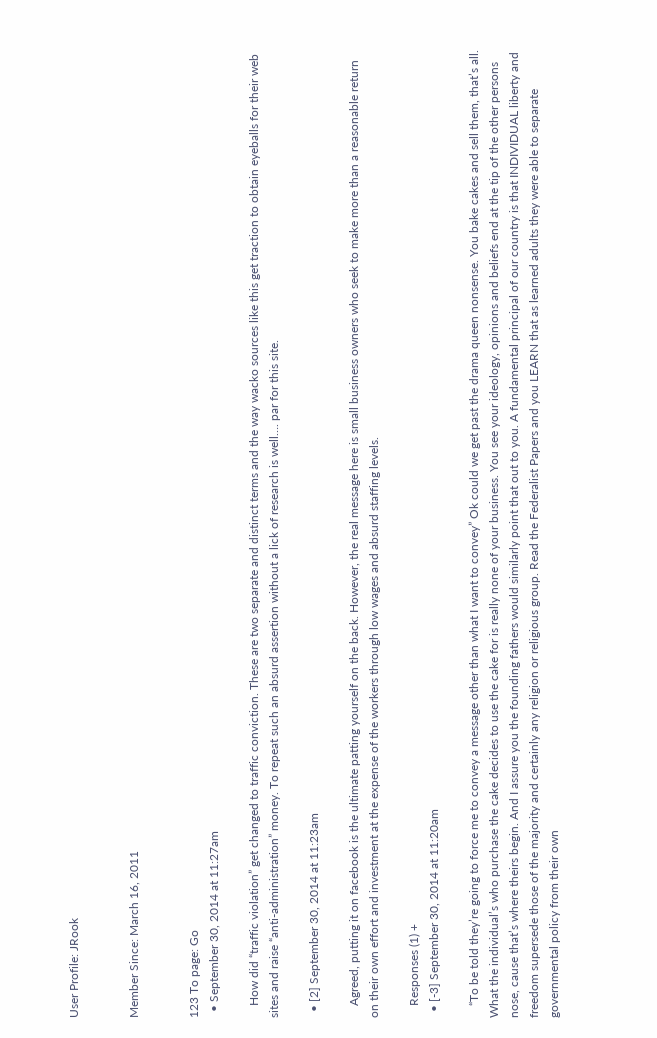User Profile: JRook


Member Since: March 16, 2011


123 To page: Go
  • September 30, 2014 at 11:27am

    How did “traffic violation” get changed to traffic conviction. These are two separate and distinct terms and the way wacko sources like this get traction to obtain eyeballs for their web sites and raise “anti-administration” money. To repeat such an absurd assertion without a lick of research is well…. par for this site.

  • [2] September 30, 2014 at 11:23am

    Agreed, putting it on facebook is the ultimate patting yourself on the back. However, the real message here is small business owners who seek to make more than a reasonable return on their own effort and investment at the expense of the workers through low wages and absurd staffing levels.

    Responses (1) +
  • [-3] September 30, 2014 at 11:20am

    “To be told they’re going to force me to convey a message other than what I want to convey” Ok could we get past the drama queen nonsense. You bake cakes and sell them, that’s all. What the individual’s who purchase the cake decides to use the cake for is really none of your business. You see your ideology, opinions and beliefs end at the tip of the other persons nose, cause that’s where theirs begin. And I assure you the founding fathers would similarly point that out to you. A fundamental principal of our country is that INDIVIDUAL liberty and freedom supersede those of the majority and certainly any religion or religious group. Read the Federalist Papers and you LEARN that as learned adults they were able to separate governmental policy from their own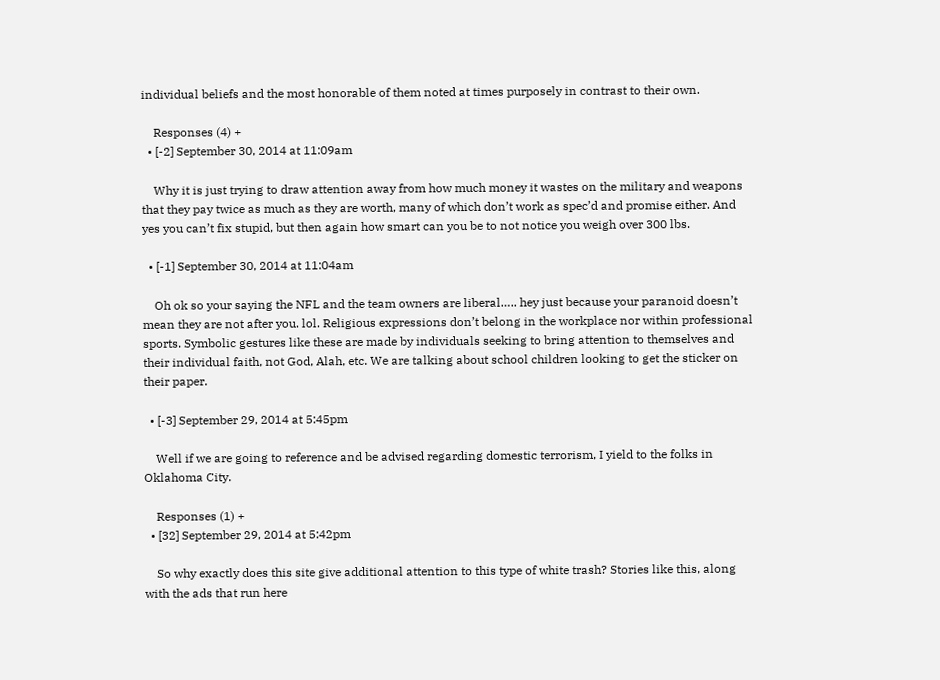individual beliefs and the most honorable of them noted at times purposely in contrast to their own.

    Responses (4) +
  • [-2] September 30, 2014 at 11:09am

    Why it is just trying to draw attention away from how much money it wastes on the military and weapons that they pay twice as much as they are worth, many of which don’t work as spec’d and promise either. And yes you can’t fix stupid, but then again how smart can you be to not notice you weigh over 300 lbs.

  • [-1] September 30, 2014 at 11:04am

    Oh ok so your saying the NFL and the team owners are liberal….. hey just because your paranoid doesn’t mean they are not after you. lol. Religious expressions don’t belong in the workplace nor within professional sports. Symbolic gestures like these are made by individuals seeking to bring attention to themselves and their individual faith, not God, Alah, etc. We are talking about school children looking to get the sticker on their paper.

  • [-3] September 29, 2014 at 5:45pm

    Well if we are going to reference and be advised regarding domestic terrorism, I yield to the folks in Oklahoma City.

    Responses (1) +
  • [32] September 29, 2014 at 5:42pm

    So why exactly does this site give additional attention to this type of white trash? Stories like this, along with the ads that run here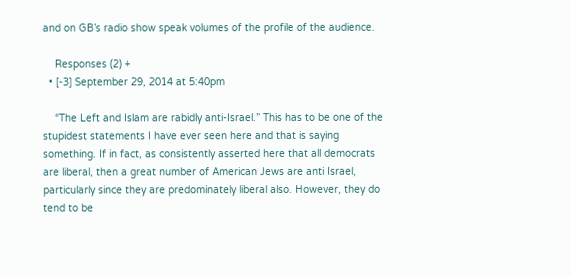and on GB’s radio show speak volumes of the profile of the audience.

    Responses (2) +
  • [-3] September 29, 2014 at 5:40pm

    “The Left and Islam are rabidly anti-Israel.” This has to be one of the stupidest statements I have ever seen here and that is saying something. If in fact, as consistently asserted here that all democrats are liberal, then a great number of American Jews are anti Israel, particularly since they are predominately liberal also. However, they do tend to be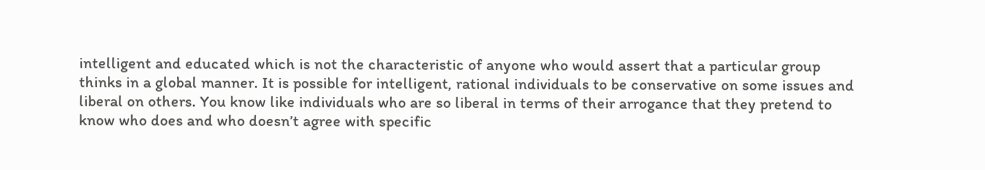intelligent and educated which is not the characteristic of anyone who would assert that a particular group thinks in a global manner. It is possible for intelligent, rational individuals to be conservative on some issues and liberal on others. You know like individuals who are so liberal in terms of their arrogance that they pretend to know who does and who doesn’t agree with specific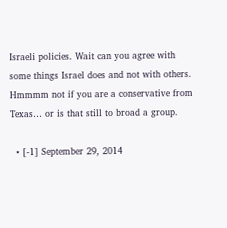Israeli policies. Wait can you agree with some things Israel does and not with others. Hmmmm not if you are a conservative from Texas… or is that still to broad a group.

  • [-1] September 29, 2014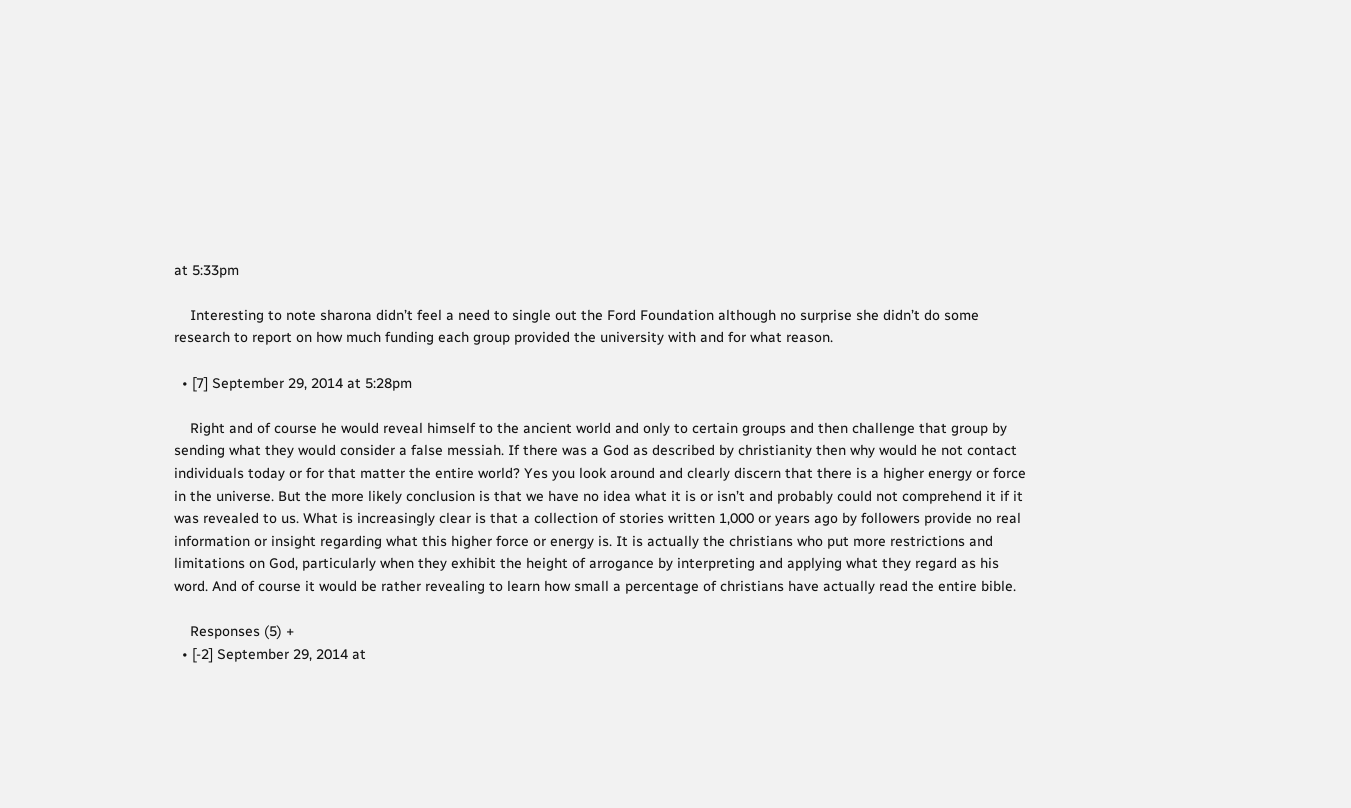at 5:33pm

    Interesting to note sharona didn’t feel a need to single out the Ford Foundation although no surprise she didn’t do some research to report on how much funding each group provided the university with and for what reason.

  • [7] September 29, 2014 at 5:28pm

    Right and of course he would reveal himself to the ancient world and only to certain groups and then challenge that group by sending what they would consider a false messiah. If there was a God as described by christianity then why would he not contact individuals today or for that matter the entire world? Yes you look around and clearly discern that there is a higher energy or force in the universe. But the more likely conclusion is that we have no idea what it is or isn’t and probably could not comprehend it if it was revealed to us. What is increasingly clear is that a collection of stories written 1,000 or years ago by followers provide no real information or insight regarding what this higher force or energy is. It is actually the christians who put more restrictions and limitations on God, particularly when they exhibit the height of arrogance by interpreting and applying what they regard as his word. And of course it would be rather revealing to learn how small a percentage of christians have actually read the entire bible.

    Responses (5) +
  • [-2] September 29, 2014 at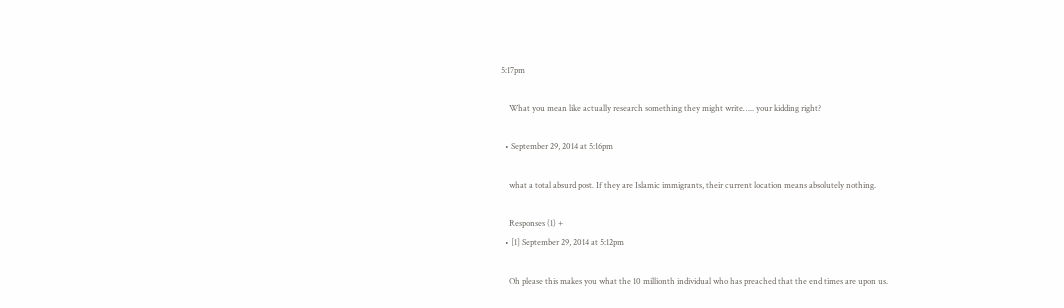5:17pm

    What you mean like actually research something they might write….. your kidding right?

  • September 29, 2014 at 5:16pm

    what a total absurd post. If they are Islamic immigrants, their current location means absolutely nothing.

    Responses (1) +
  • [1] September 29, 2014 at 5:12pm

    Oh please this makes you what the 10 millionth individual who has preached that the end times are upon us.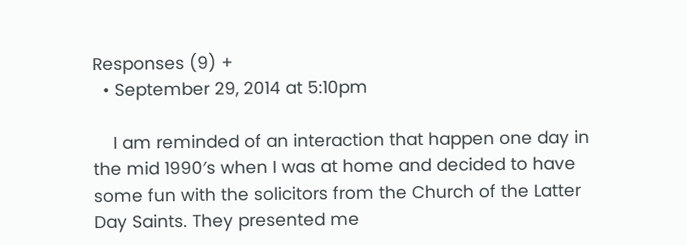Responses (9) +
  • September 29, 2014 at 5:10pm

    I am reminded of an interaction that happen one day in the mid 1990′s when I was at home and decided to have some fun with the solicitors from the Church of the Latter Day Saints. They presented me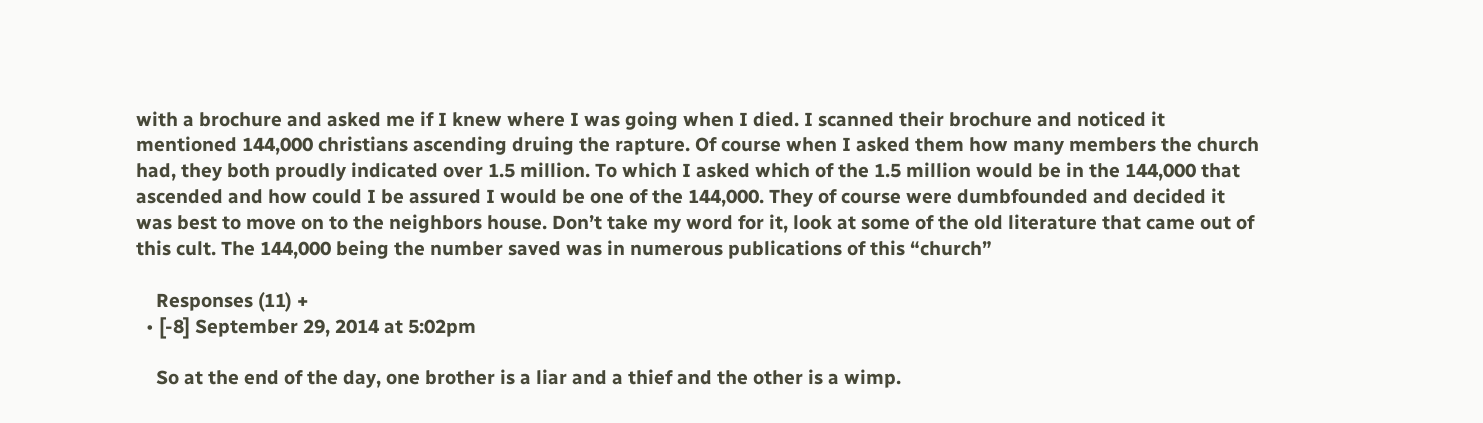with a brochure and asked me if I knew where I was going when I died. I scanned their brochure and noticed it mentioned 144,000 christians ascending druing the rapture. Of course when I asked them how many members the church had, they both proudly indicated over 1.5 million. To which I asked which of the 1.5 million would be in the 144,000 that ascended and how could I be assured I would be one of the 144,000. They of course were dumbfounded and decided it was best to move on to the neighbors house. Don’t take my word for it, look at some of the old literature that came out of this cult. The 144,000 being the number saved was in numerous publications of this “church”

    Responses (11) +
  • [-8] September 29, 2014 at 5:02pm

    So at the end of the day, one brother is a liar and a thief and the other is a wimp.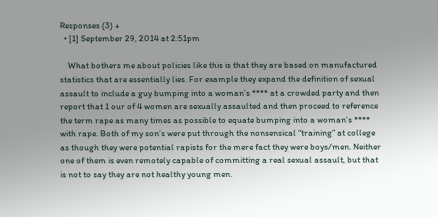Responses (3) +
  • [1] September 29, 2014 at 2:51pm

    What bothers me about policies like this is that they are based on manufactured statistics that are essentially lies. For example they expand the definition of sexual assault to include a guy bumping into a woman’s **** at a crowded party and then report that 1 our of 4 women are sexually assaulted and then proceed to reference the term rape as many times as possible to equate bumping into a woman’s **** with rape. Both of my son’s were put through the nonsensical “training” at college as though they were potential rapists for the mere fact they were boys/men. Neither one of them is even remotely capable of committing a real sexual assault, but that is not to say they are not healthy young men.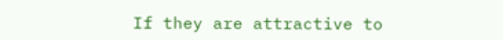If they are attractive to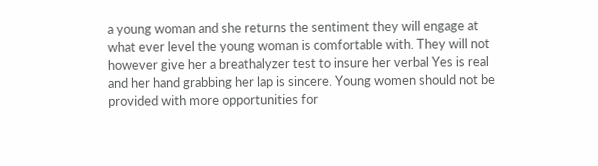a young woman and she returns the sentiment they will engage at what ever level the young woman is comfortable with. They will not however give her a breathalyzer test to insure her verbal Yes is real and her hand grabbing her lap is sincere. Young women should not be provided with more opportunities for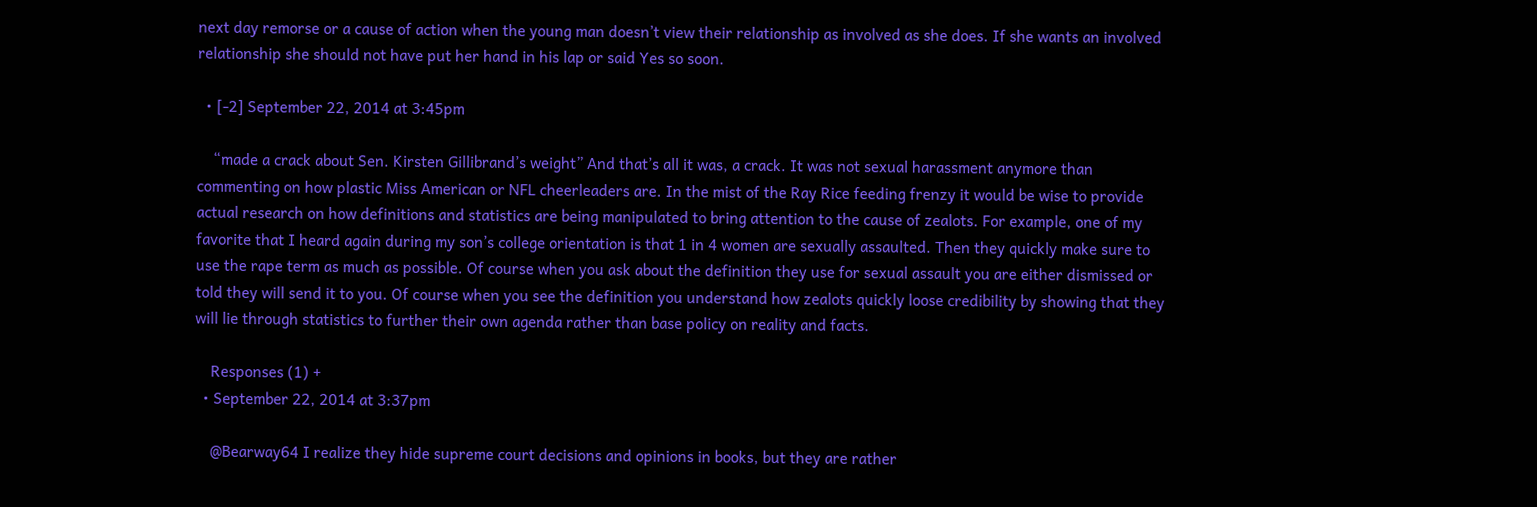next day remorse or a cause of action when the young man doesn’t view their relationship as involved as she does. If she wants an involved relationship she should not have put her hand in his lap or said Yes so soon.

  • [-2] September 22, 2014 at 3:45pm

    “made a crack about Sen. Kirsten Gillibrand’s weight” And that’s all it was, a crack. It was not sexual harassment anymore than commenting on how plastic Miss American or NFL cheerleaders are. In the mist of the Ray Rice feeding frenzy it would be wise to provide actual research on how definitions and statistics are being manipulated to bring attention to the cause of zealots. For example, one of my favorite that I heard again during my son’s college orientation is that 1 in 4 women are sexually assaulted. Then they quickly make sure to use the rape term as much as possible. Of course when you ask about the definition they use for sexual assault you are either dismissed or told they will send it to you. Of course when you see the definition you understand how zealots quickly loose credibility by showing that they will lie through statistics to further their own agenda rather than base policy on reality and facts.

    Responses (1) +
  • September 22, 2014 at 3:37pm

    @Bearway64 I realize they hide supreme court decisions and opinions in books, but they are rather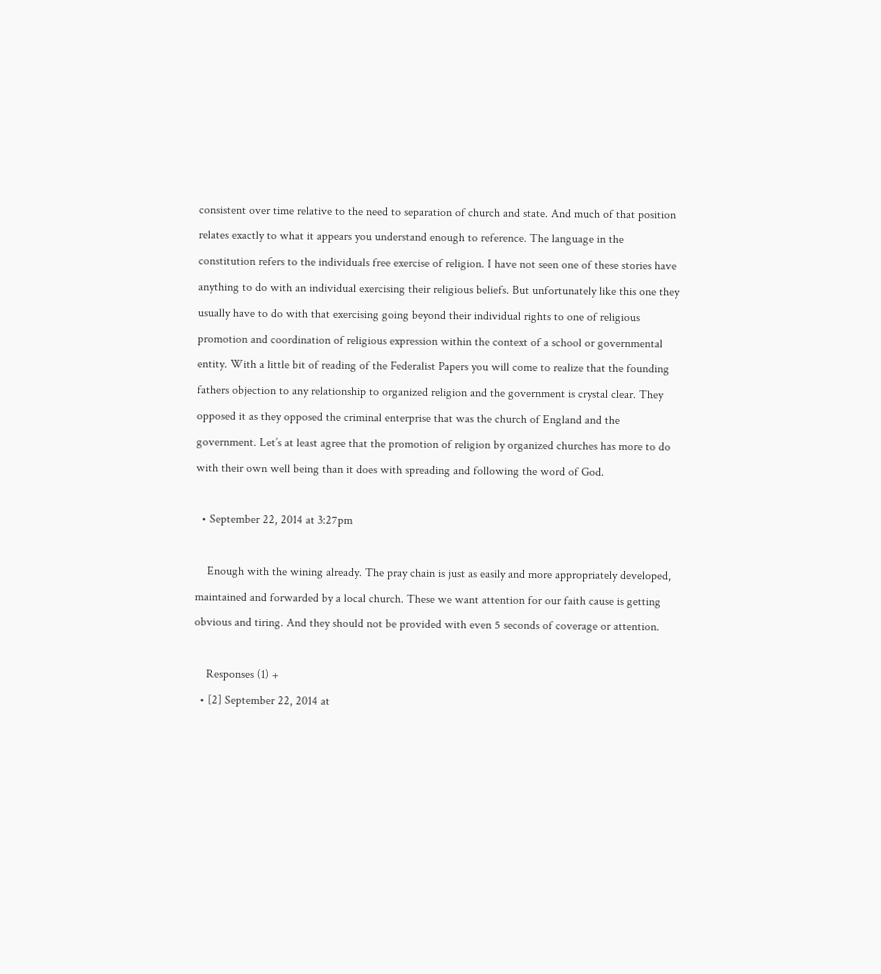consistent over time relative to the need to separation of church and state. And much of that position relates exactly to what it appears you understand enough to reference. The language in the constitution refers to the individuals free exercise of religion. I have not seen one of these stories have anything to do with an individual exercising their religious beliefs. But unfortunately like this one they usually have to do with that exercising going beyond their individual rights to one of religious promotion and coordination of religious expression within the context of a school or governmental entity. With a little bit of reading of the Federalist Papers you will come to realize that the founding fathers objection to any relationship to organized religion and the government is crystal clear. They opposed it as they opposed the criminal enterprise that was the church of England and the government. Let’s at least agree that the promotion of religion by organized churches has more to do with their own well being than it does with spreading and following the word of God.

  • September 22, 2014 at 3:27pm

    Enough with the wining already. The pray chain is just as easily and more appropriately developed, maintained and forwarded by a local church. These we want attention for our faith cause is getting obvious and tiring. And they should not be provided with even 5 seconds of coverage or attention.

    Responses (1) +
  • [2] September 22, 2014 at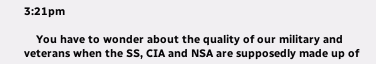3:21pm

    You have to wonder about the quality of our military and veterans when the SS, CIA and NSA are supposedly made up of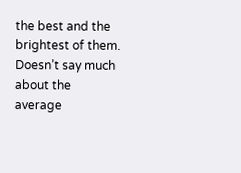the best and the brightest of them. Doesn’t say much about the average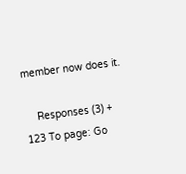member now does it.

    Responses (3) +
123 To page: Go